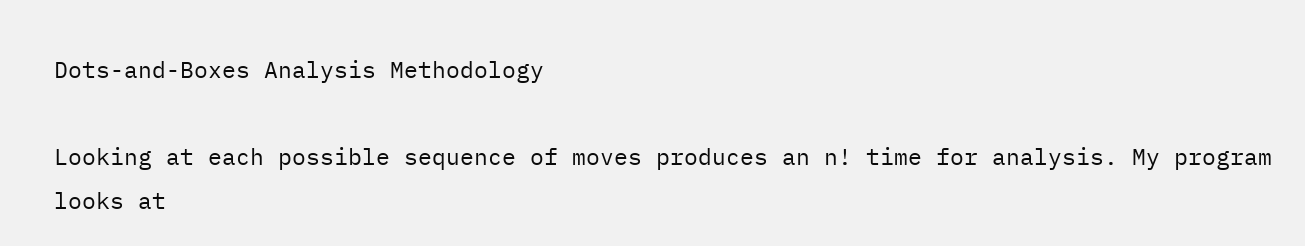Dots-and-Boxes Analysis Methodology

Looking at each possible sequence of moves produces an n! time for analysis. My program looks at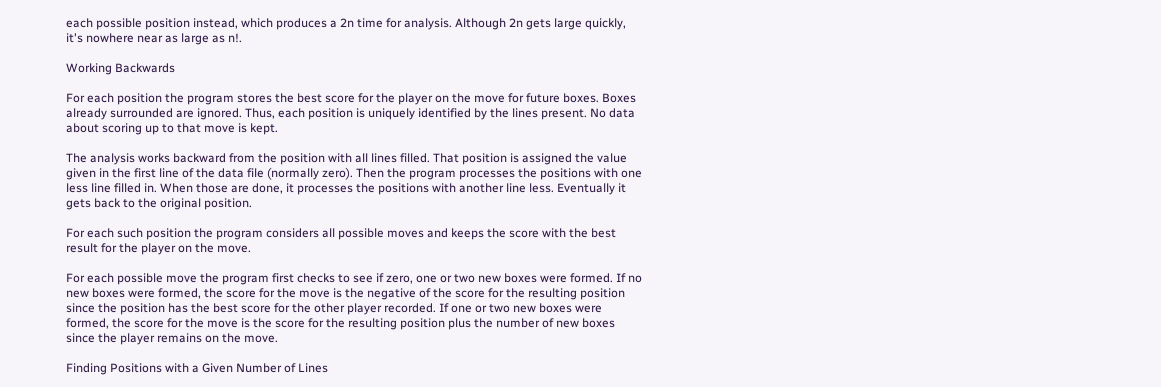each possible position instead, which produces a 2n time for analysis. Although 2n gets large quickly, it's nowhere near as large as n!.

Working Backwards

For each position the program stores the best score for the player on the move for future boxes. Boxes already surrounded are ignored. Thus, each position is uniquely identified by the lines present. No data about scoring up to that move is kept.

The analysis works backward from the position with all lines filled. That position is assigned the value given in the first line of the data file (normally zero). Then the program processes the positions with one less line filled in. When those are done, it processes the positions with another line less. Eventually it gets back to the original position.

For each such position the program considers all possible moves and keeps the score with the best result for the player on the move.

For each possible move the program first checks to see if zero, one or two new boxes were formed. If no new boxes were formed, the score for the move is the negative of the score for the resulting position since the position has the best score for the other player recorded. If one or two new boxes were formed, the score for the move is the score for the resulting position plus the number of new boxes since the player remains on the move.

Finding Positions with a Given Number of Lines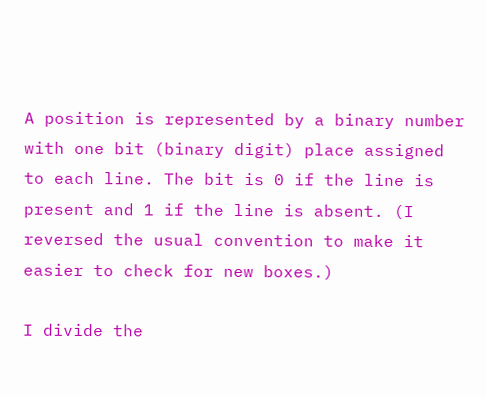A position is represented by a binary number with one bit (binary digit) place assigned to each line. The bit is 0 if the line is present and 1 if the line is absent. (I reversed the usual convention to make it easier to check for new boxes.)

I divide the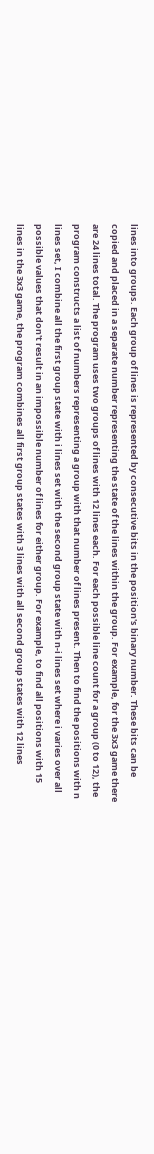lines into groups. Each group of lines is represented by consecutive bits in the position's binary number. These bits can be copied and placed in a separate number representing the state of the lines within the group. For example, for the 3x3 game there are 24 lines total. The program uses two groups of lines with 12 lines each. For each possible line count for a group (0 to 12), the program constructs a list of numbers representing a group with that number of lines present. Then to find the positions with n lines set, I combine all the first group state with i lines set with the second group state with n-i lines set where i varies over all possible values that don't result in an impossible number of lines for either group. For example, to find all positions with 15 lines in the 3x3 game, the program combines all first group states with 3 lines with all second group states with 12 lines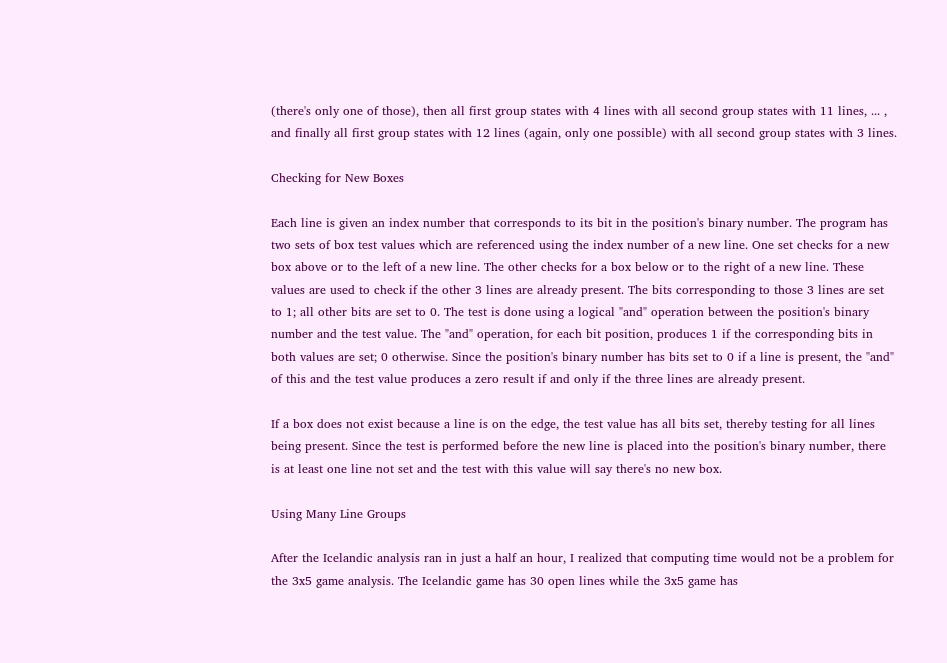(there's only one of those), then all first group states with 4 lines with all second group states with 11 lines, ... , and finally all first group states with 12 lines (again, only one possible) with all second group states with 3 lines.

Checking for New Boxes

Each line is given an index number that corresponds to its bit in the position's binary number. The program has two sets of box test values which are referenced using the index number of a new line. One set checks for a new box above or to the left of a new line. The other checks for a box below or to the right of a new line. These values are used to check if the other 3 lines are already present. The bits corresponding to those 3 lines are set to 1; all other bits are set to 0. The test is done using a logical "and" operation between the position's binary number and the test value. The "and" operation, for each bit position, produces 1 if the corresponding bits in both values are set; 0 otherwise. Since the position's binary number has bits set to 0 if a line is present, the "and" of this and the test value produces a zero result if and only if the three lines are already present.

If a box does not exist because a line is on the edge, the test value has all bits set, thereby testing for all lines being present. Since the test is performed before the new line is placed into the position's binary number, there is at least one line not set and the test with this value will say there's no new box.

Using Many Line Groups

After the Icelandic analysis ran in just a half an hour, I realized that computing time would not be a problem for the 3x5 game analysis. The Icelandic game has 30 open lines while the 3x5 game has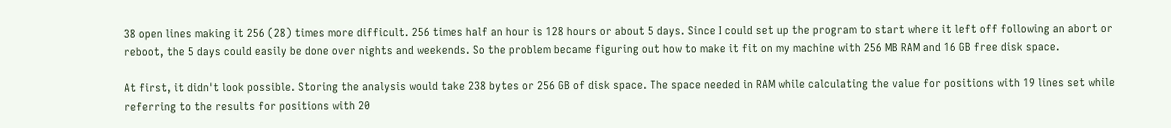38 open lines making it 256 (28) times more difficult. 256 times half an hour is 128 hours or about 5 days. Since I could set up the program to start where it left off following an abort or reboot, the 5 days could easily be done over nights and weekends. So the problem became figuring out how to make it fit on my machine with 256 MB RAM and 16 GB free disk space.

At first, it didn't look possible. Storing the analysis would take 238 bytes or 256 GB of disk space. The space needed in RAM while calculating the value for positions with 19 lines set while referring to the results for positions with 20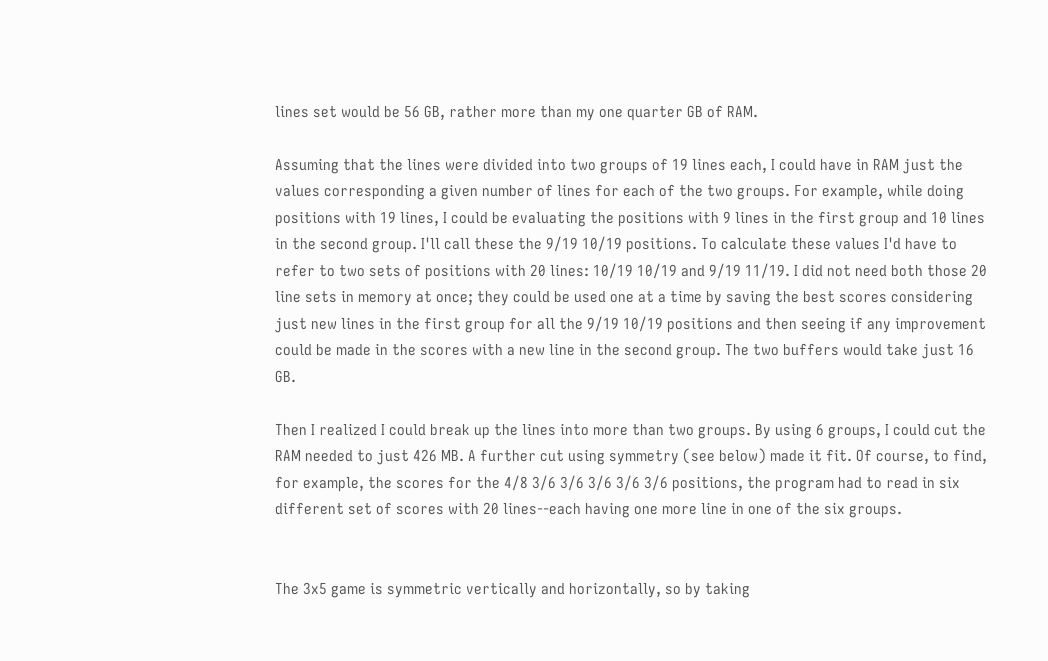lines set would be 56 GB, rather more than my one quarter GB of RAM.

Assuming that the lines were divided into two groups of 19 lines each, I could have in RAM just the values corresponding a given number of lines for each of the two groups. For example, while doing positions with 19 lines, I could be evaluating the positions with 9 lines in the first group and 10 lines in the second group. I'll call these the 9/19 10/19 positions. To calculate these values I'd have to refer to two sets of positions with 20 lines: 10/19 10/19 and 9/19 11/19. I did not need both those 20 line sets in memory at once; they could be used one at a time by saving the best scores considering just new lines in the first group for all the 9/19 10/19 positions and then seeing if any improvement could be made in the scores with a new line in the second group. The two buffers would take just 16 GB.

Then I realized I could break up the lines into more than two groups. By using 6 groups, I could cut the RAM needed to just 426 MB. A further cut using symmetry (see below) made it fit. Of course, to find, for example, the scores for the 4/8 3/6 3/6 3/6 3/6 3/6 positions, the program had to read in six different set of scores with 20 lines--each having one more line in one of the six groups.


The 3x5 game is symmetric vertically and horizontally, so by taking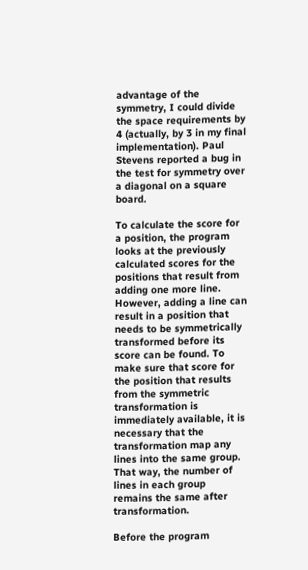advantage of the symmetry, I could divide the space requirements by 4 (actually, by 3 in my final implementation). Paul Stevens reported a bug in the test for symmetry over a diagonal on a square board.

To calculate the score for a position, the program looks at the previously calculated scores for the positions that result from adding one more line. However, adding a line can result in a position that needs to be symmetrically transformed before its score can be found. To make sure that score for the position that results from the symmetric transformation is immediately available, it is necessary that the transformation map any lines into the same group. That way, the number of lines in each group remains the same after transformation.

Before the program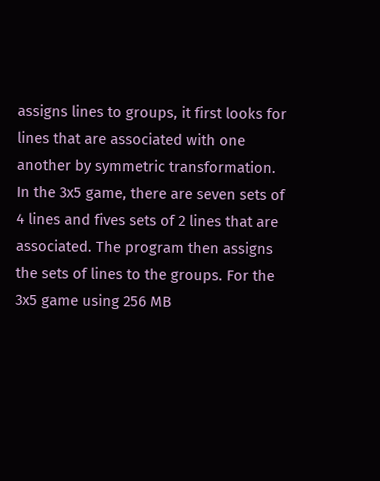assigns lines to groups, it first looks for lines that are associated with one another by symmetric transformation. In the 3x5 game, there are seven sets of 4 lines and fives sets of 2 lines that are associated. The program then assigns the sets of lines to the groups. For the 3x5 game using 256 MB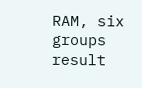RAM, six groups result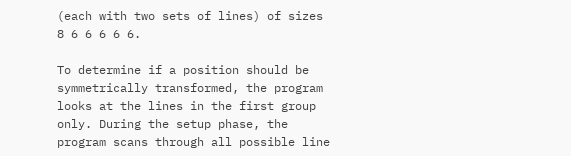(each with two sets of lines) of sizes 8 6 6 6 6 6.

To determine if a position should be symmetrically transformed, the program looks at the lines in the first group only. During the setup phase, the program scans through all possible line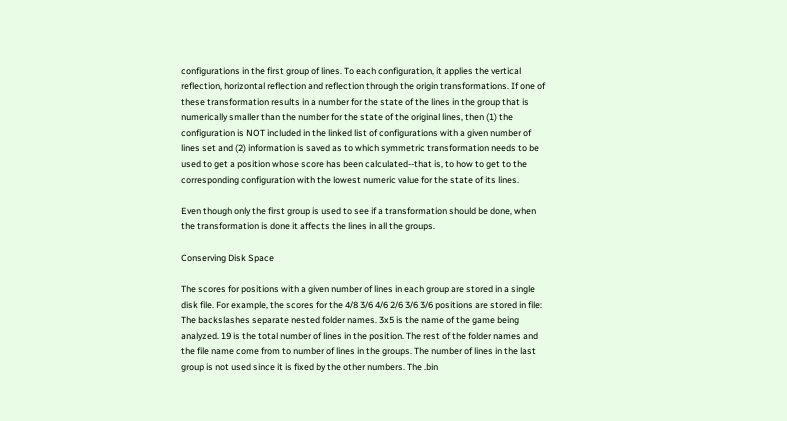configurations in the first group of lines. To each configuration, it applies the vertical reflection, horizontal reflection and reflection through the origin transformations. If one of these transformation results in a number for the state of the lines in the group that is numerically smaller than the number for the state of the original lines, then (1) the configuration is NOT included in the linked list of configurations with a given number of lines set and (2) information is saved as to which symmetric transformation needs to be used to get a position whose score has been calculated--that is, to how to get to the corresponding configuration with the lowest numeric value for the state of its lines.

Even though only the first group is used to see if a transformation should be done, when the transformation is done it affects the lines in all the groups.

Conserving Disk Space

The scores for positions with a given number of lines in each group are stored in a single disk file. For example, the scores for the 4/8 3/6 4/6 2/6 3/6 3/6 positions are stored in file:
The backslashes separate nested folder names. 3x5 is the name of the game being analyzed. 19 is the total number of lines in the position. The rest of the folder names and the file name come from to number of lines in the groups. The number of lines in the last group is not used since it is fixed by the other numbers. The .bin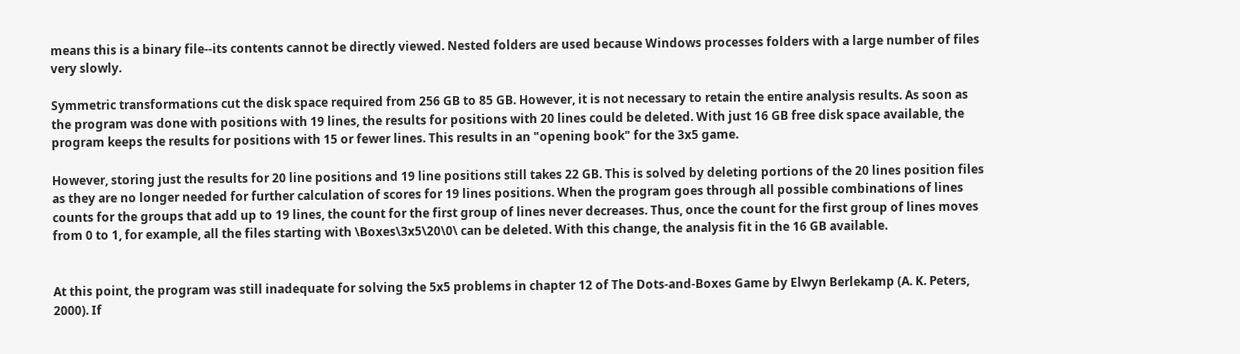means this is a binary file--its contents cannot be directly viewed. Nested folders are used because Windows processes folders with a large number of files very slowly.

Symmetric transformations cut the disk space required from 256 GB to 85 GB. However, it is not necessary to retain the entire analysis results. As soon as the program was done with positions with 19 lines, the results for positions with 20 lines could be deleted. With just 16 GB free disk space available, the program keeps the results for positions with 15 or fewer lines. This results in an "opening book" for the 3x5 game.

However, storing just the results for 20 line positions and 19 line positions still takes 22 GB. This is solved by deleting portions of the 20 lines position files as they are no longer needed for further calculation of scores for 19 lines positions. When the program goes through all possible combinations of lines counts for the groups that add up to 19 lines, the count for the first group of lines never decreases. Thus, once the count for the first group of lines moves from 0 to 1, for example, all the files starting with \Boxes\3x5\20\0\ can be deleted. With this change, the analysis fit in the 16 GB available.


At this point, the program was still inadequate for solving the 5x5 problems in chapter 12 of The Dots-and-Boxes Game by Elwyn Berlekamp (A. K. Peters, 2000). If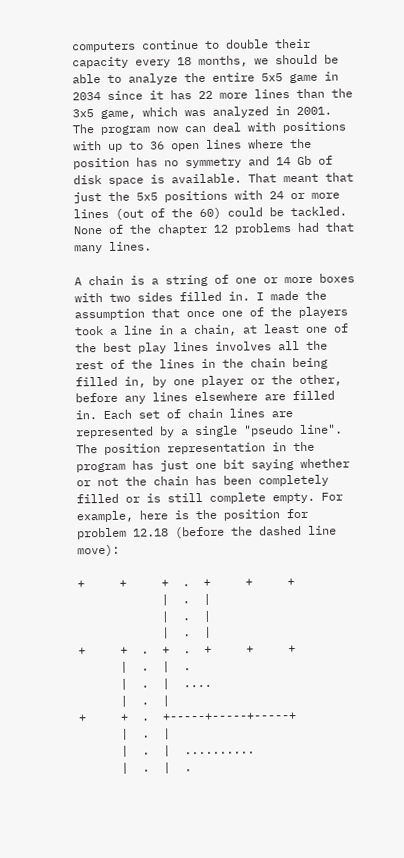computers continue to double their capacity every 18 months, we should be able to analyze the entire 5x5 game in 2034 since it has 22 more lines than the 3x5 game, which was analyzed in 2001. The program now can deal with positions with up to 36 open lines where the position has no symmetry and 14 Gb of disk space is available. That meant that just the 5x5 positions with 24 or more lines (out of the 60) could be tackled. None of the chapter 12 problems had that many lines.

A chain is a string of one or more boxes with two sides filled in. I made the assumption that once one of the players took a line in a chain, at least one of the best play lines involves all the rest of the lines in the chain being filled in, by one player or the other, before any lines elsewhere are filled in. Each set of chain lines are represented by a single "pseudo line". The position representation in the program has just one bit saying whether or not the chain has been completely filled or is still complete empty. For example, here is the position for problem 12.18 (before the dashed line move):

+     +     +  .  +     +     +
            |  .  |
            |  .  |
            |  .  |
+     +  .  +  .  +     +     +
      |  .  |  .
      |  .  |  ....
      |  .  |
+     +  .  +-----+-----+-----+
      |  .  |
      |  .  |  ..........
      |  .  |  .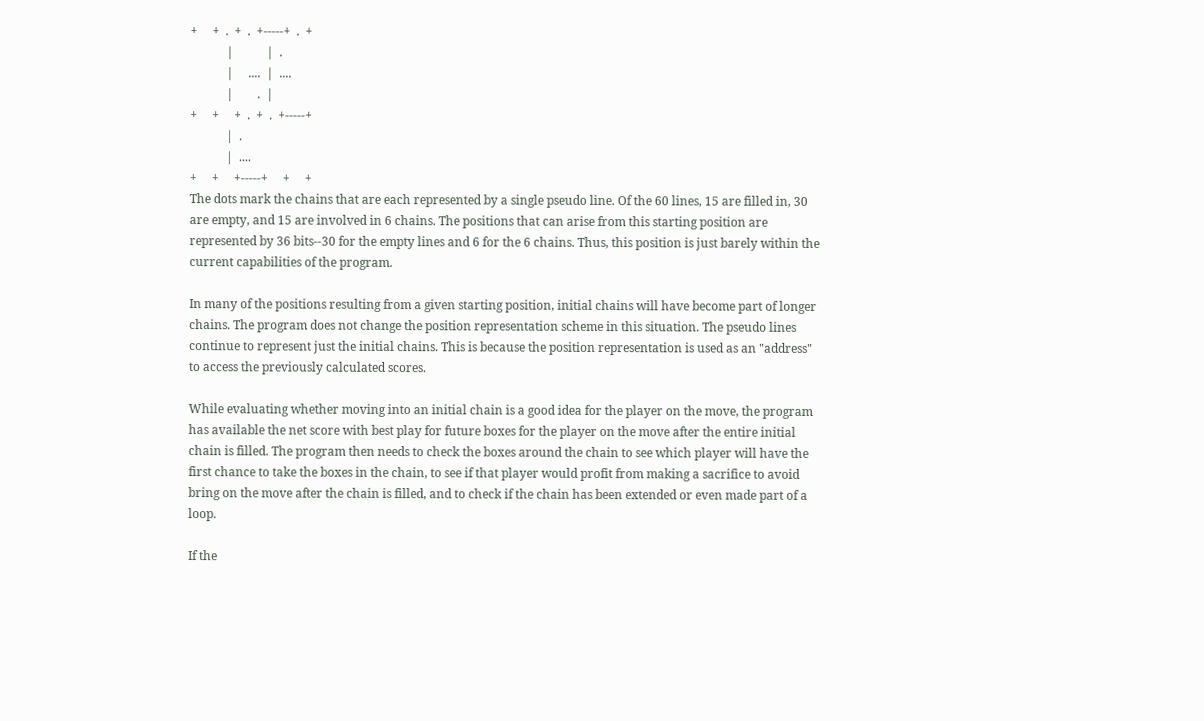+     +  .  +  .  +-----+  .  +
            |           |  .
            |     ....  |  ....
            |        .  |
+     +     +  .  +  .  +-----+
            |  .
            |  ....
+     +     +-----+     +     +
The dots mark the chains that are each represented by a single pseudo line. Of the 60 lines, 15 are filled in, 30 are empty, and 15 are involved in 6 chains. The positions that can arise from this starting position are represented by 36 bits--30 for the empty lines and 6 for the 6 chains. Thus, this position is just barely within the current capabilities of the program.

In many of the positions resulting from a given starting position, initial chains will have become part of longer chains. The program does not change the position representation scheme in this situation. The pseudo lines continue to represent just the initial chains. This is because the position representation is used as an "address" to access the previously calculated scores.

While evaluating whether moving into an initial chain is a good idea for the player on the move, the program has available the net score with best play for future boxes for the player on the move after the entire initial chain is filled. The program then needs to check the boxes around the chain to see which player will have the first chance to take the boxes in the chain, to see if that player would profit from making a sacrifice to avoid bring on the move after the chain is filled, and to check if the chain has been extended or even made part of a loop.

If the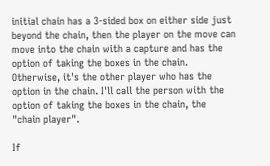initial chain has a 3-sided box on either side just beyond the chain, then the player on the move can move into the chain with a capture and has the option of taking the boxes in the chain. Otherwise, it's the other player who has the option in the chain. I'll call the person with the option of taking the boxes in the chain, the "chain player".

If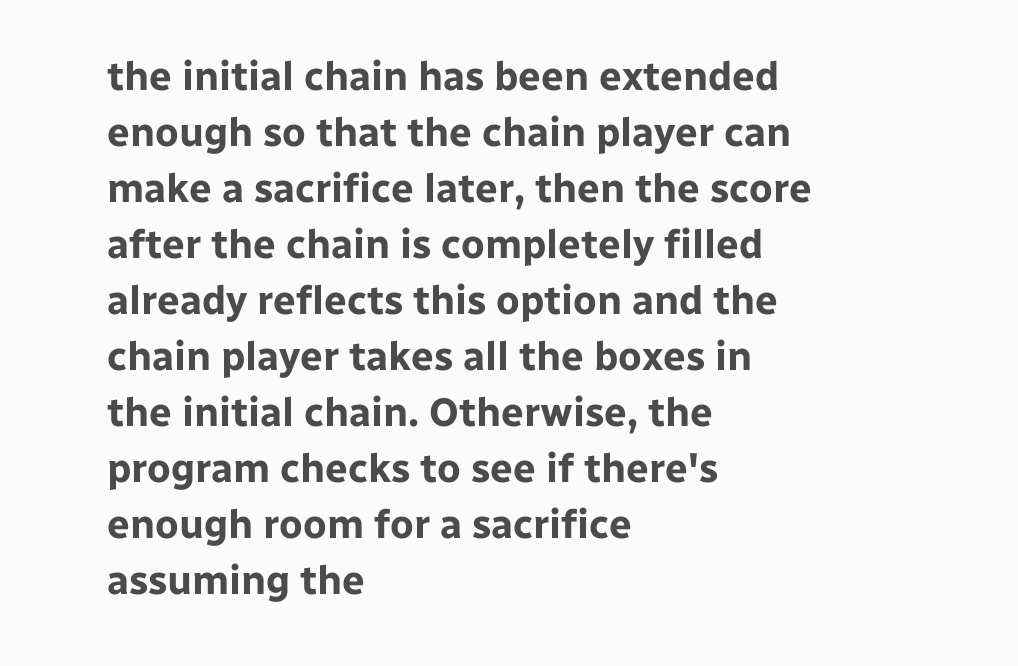the initial chain has been extended enough so that the chain player can make a sacrifice later, then the score after the chain is completely filled already reflects this option and the chain player takes all the boxes in the initial chain. Otherwise, the program checks to see if there's enough room for a sacrifice assuming the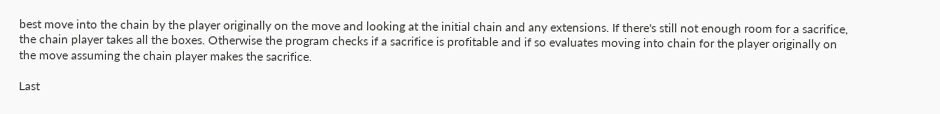best move into the chain by the player originally on the move and looking at the initial chain and any extensions. If there's still not enough room for a sacrifice, the chain player takes all the boxes. Otherwise the program checks if a sacrifice is profitable and if so evaluates moving into chain for the player originally on the move assuming the chain player makes the sacrifice.

Last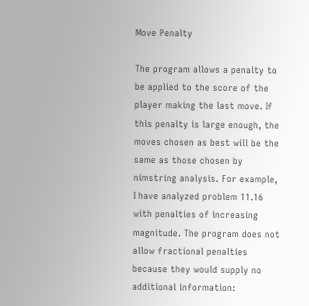Move Penalty

The program allows a penalty to be applied to the score of the player making the last move. If this penalty is large enough, the moves chosen as best will be the same as those chosen by nimstring analysis. For example, I have analyzed problem 11.16 with penalties of increasing magnitude. The program does not allow fractional penalties because they would supply no additional information: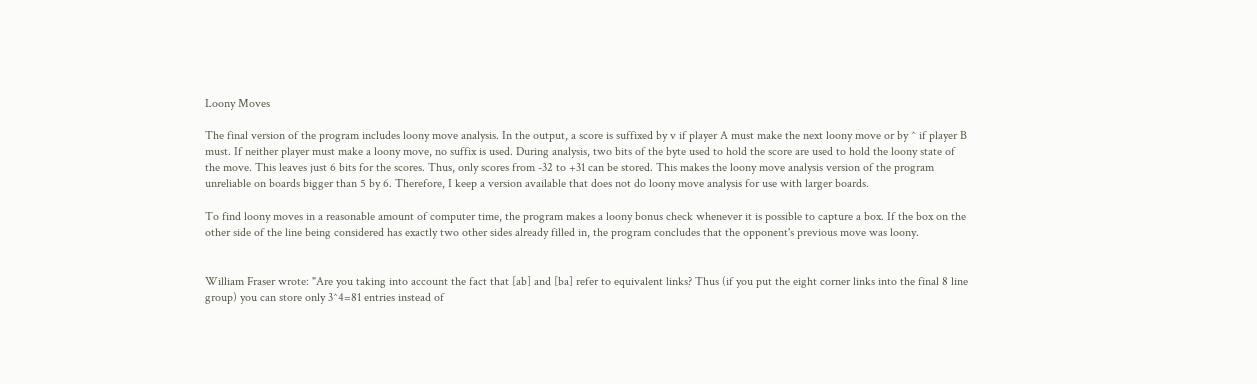Loony Moves

The final version of the program includes loony move analysis. In the output, a score is suffixed by v if player A must make the next loony move or by ^ if player B must. If neither player must make a loony move, no suffix is used. During analysis, two bits of the byte used to hold the score are used to hold the loony state of the move. This leaves just 6 bits for the scores. Thus, only scores from -32 to +31 can be stored. This makes the loony move analysis version of the program unreliable on boards bigger than 5 by 6. Therefore, I keep a version available that does not do loony move analysis for use with larger boards.

To find loony moves in a reasonable amount of computer time, the program makes a loony bonus check whenever it is possible to capture a box. If the box on the other side of the line being considered has exactly two other sides already filled in, the program concludes that the opponent's previous move was loony.


William Fraser wrote: "Are you taking into account the fact that [ab] and [ba] refer to equivalent links? Thus (if you put the eight corner links into the final 8 line group) you can store only 3^4=81 entries instead of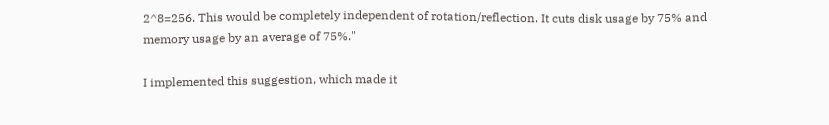2^8=256. This would be completely independent of rotation/reflection. It cuts disk usage by 75% and memory usage by an average of 75%."

I implemented this suggestion, which made it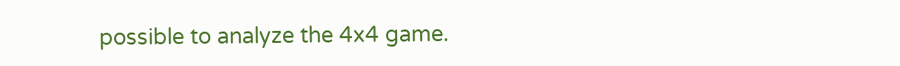possible to analyze the 4x4 game.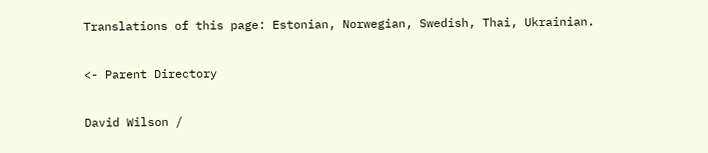Translations of this page: Estonian, Norwegian, Swedish, Thai, Ukrainian.

<- Parent Directory

David Wilson /